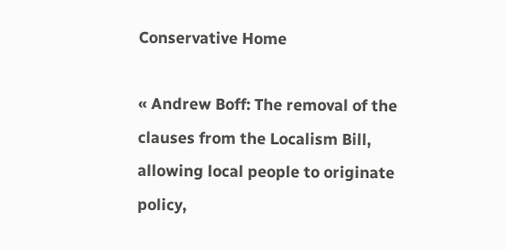Conservative Home

« Andrew Boff: The removal of the clauses from the Localism Bill, allowing local people to originate policy,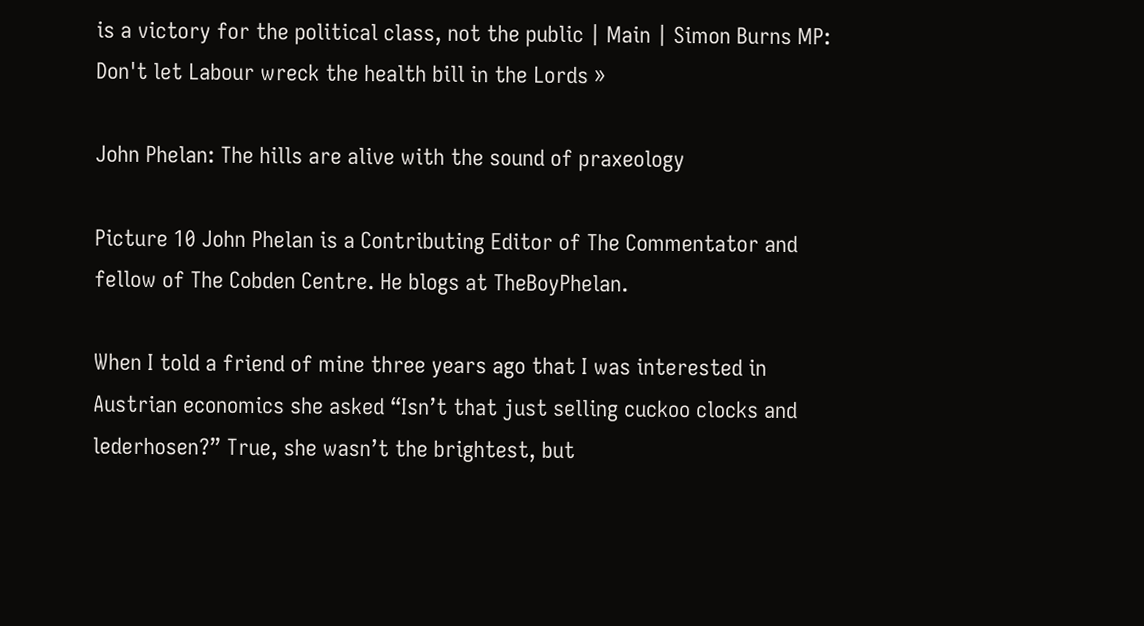is a victory for the political class, not the public | Main | Simon Burns MP: Don't let Labour wreck the health bill in the Lords »

John Phelan: The hills are alive with the sound of praxeology

Picture 10 John Phelan is a Contributing Editor of The Commentator and fellow of The Cobden Centre. He blogs at TheBoyPhelan.

When I told a friend of mine three years ago that I was interested in Austrian economics she asked “Isn’t that just selling cuckoo clocks and lederhosen?” True, she wasn’t the brightest, but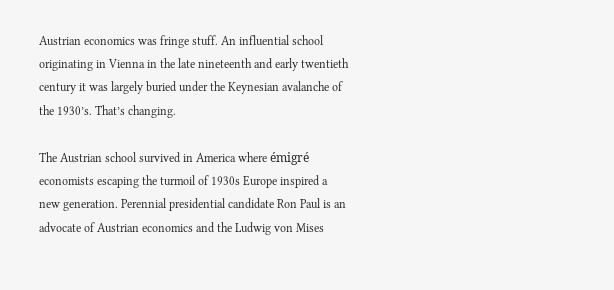Austrian economics was fringe stuff. An influential school originating in Vienna in the late nineteenth and early twentieth century it was largely buried under the Keynesian avalanche of the 1930’s. That’s changing.

The Austrian school survived in America where émigré economists escaping the turmoil of 1930s Europe inspired a new generation. Perennial presidential candidate Ron Paul is an advocate of Austrian economics and the Ludwig von Mises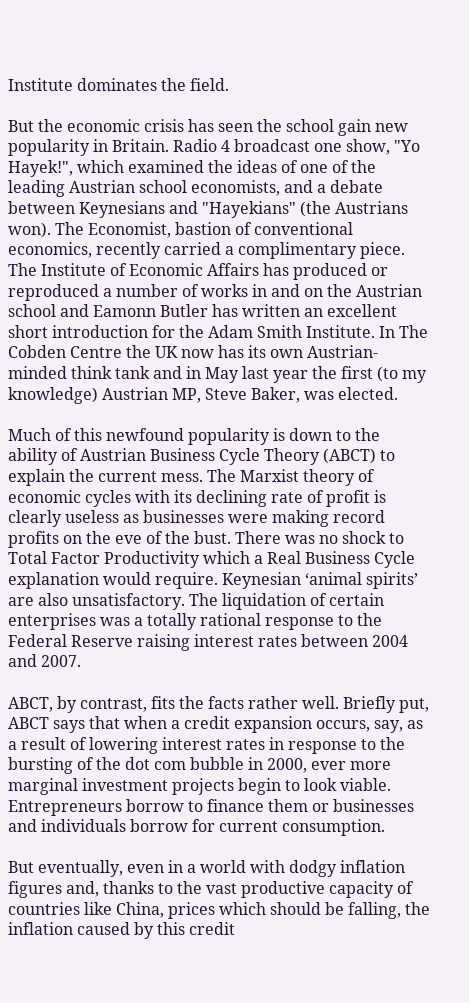Institute dominates the field.

But the economic crisis has seen the school gain new popularity in Britain. Radio 4 broadcast one show, "Yo Hayek!", which examined the ideas of one of the leading Austrian school economists, and a debate between Keynesians and "Hayekians" (the Austrians won). The Economist, bastion of conventional economics, recently carried a complimentary piece. The Institute of Economic Affairs has produced or reproduced a number of works in and on the Austrian school and Eamonn Butler has written an excellent short introduction for the Adam Smith Institute. In The Cobden Centre the UK now has its own Austrian-minded think tank and in May last year the first (to my knowledge) Austrian MP, Steve Baker, was elected.

Much of this newfound popularity is down to the ability of Austrian Business Cycle Theory (ABCT) to explain the current mess. The Marxist theory of economic cycles with its declining rate of profit is clearly useless as businesses were making record profits on the eve of the bust. There was no shock to Total Factor Productivity which a Real Business Cycle explanation would require. Keynesian ‘animal spirits’ are also unsatisfactory. The liquidation of certain enterprises was a totally rational response to the Federal Reserve raising interest rates between 2004 and 2007.

ABCT, by contrast, fits the facts rather well. Briefly put, ABCT says that when a credit expansion occurs, say, as a result of lowering interest rates in response to the bursting of the dot com bubble in 2000, ever more marginal investment projects begin to look viable. Entrepreneurs borrow to finance them or businesses and individuals borrow for current consumption.

But eventually, even in a world with dodgy inflation figures and, thanks to the vast productive capacity of countries like China, prices which should be falling, the inflation caused by this credit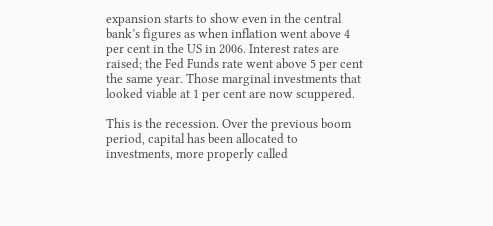expansion starts to show even in the central bank’s figures as when inflation went above 4 per cent in the US in 2006. Interest rates are raised; the Fed Funds rate went above 5 per cent the same year. Those marginal investments that looked viable at 1 per cent are now scuppered.

This is the recession. Over the previous boom period, capital has been allocated to investments, more properly called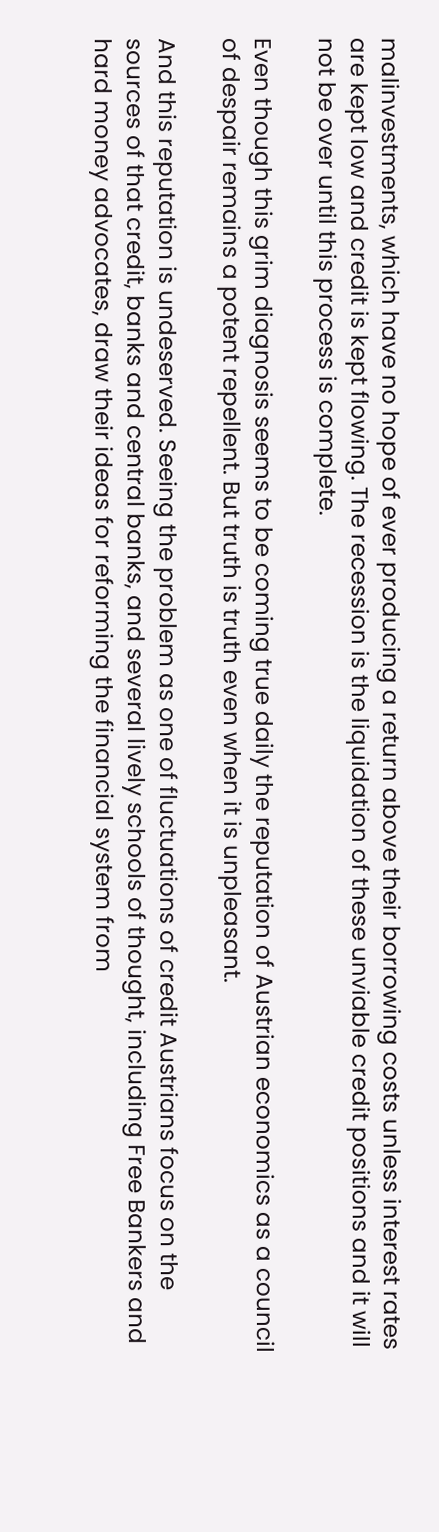malinvestments, which have no hope of ever producing a return above their borrowing costs unless interest rates are kept low and credit is kept flowing. The recession is the liquidation of these unviable credit positions and it will not be over until this process is complete.

Even though this grim diagnosis seems to be coming true daily the reputation of Austrian economics as a council of despair remains a potent repellent. But truth is truth even when it is unpleasant.

And this reputation is undeserved. Seeing the problem as one of fluctuations of credit Austrians focus on the sources of that credit, banks and central banks, and several lively schools of thought, including Free Bankers and hard money advocates, draw their ideas for reforming the financial system from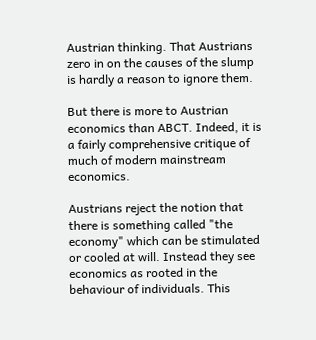Austrian thinking. That Austrians zero in on the causes of the slump is hardly a reason to ignore them.

But there is more to Austrian economics than ABCT. Indeed, it is a fairly comprehensive critique of much of modern mainstream economics.

Austrians reject the notion that there is something called "the economy" which can be stimulated or cooled at will. Instead they see economics as rooted in the behaviour of individuals. This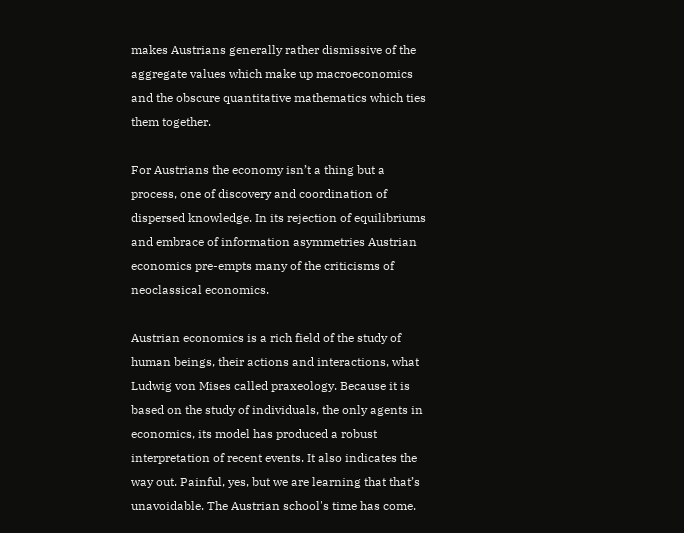makes Austrians generally rather dismissive of the aggregate values which make up macroeconomics and the obscure quantitative mathematics which ties them together.

For Austrians the economy isn’t a thing but a process, one of discovery and coordination of dispersed knowledge. In its rejection of equilibriums and embrace of information asymmetries Austrian economics pre-empts many of the criticisms of neoclassical economics.

Austrian economics is a rich field of the study of human beings, their actions and interactions, what Ludwig von Mises called praxeology. Because it is based on the study of individuals, the only agents in economics, its model has produced a robust interpretation of recent events. It also indicates the way out. Painful, yes, but we are learning that that’s unavoidable. The Austrian school's time has come.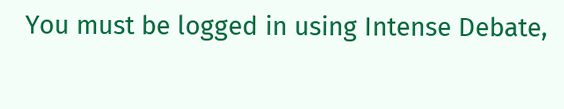You must be logged in using Intense Debate,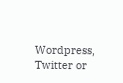Wordpress, Twitter or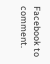Facebook to comment.